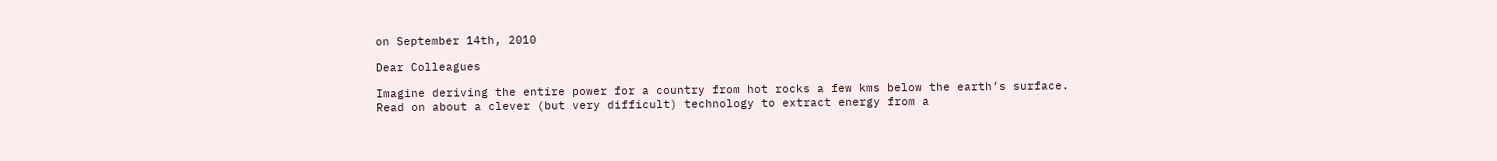on September 14th, 2010

Dear Colleagues

Imagine deriving the entire power for a country from hot rocks a few kms below the earth’s surface. Read on about a clever (but very difficult) technology to extract energy from a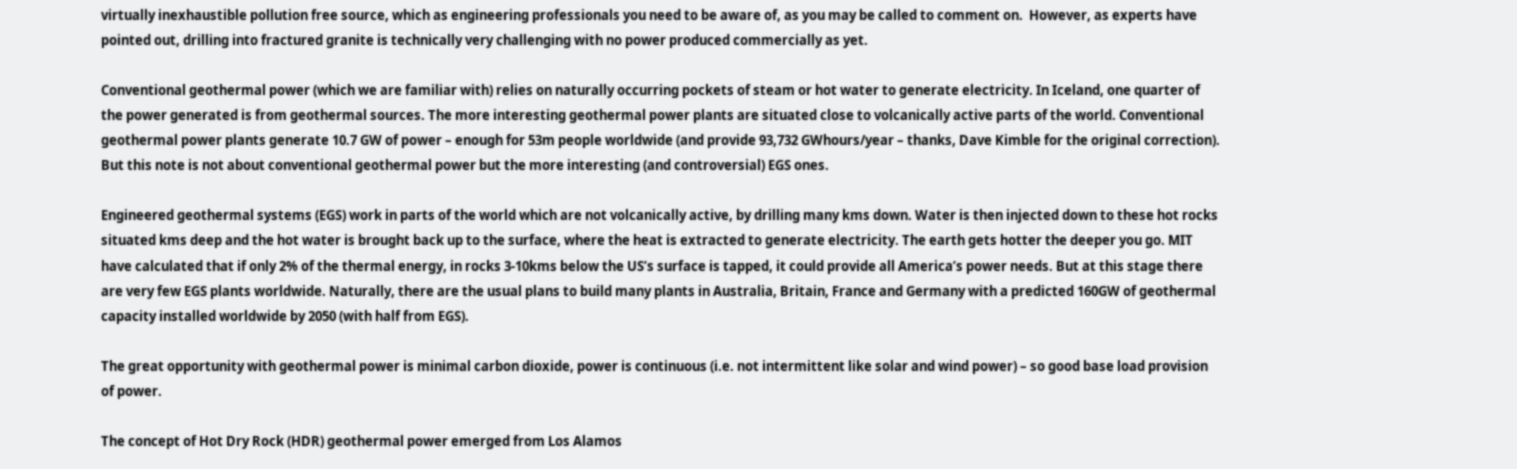virtually inexhaustible pollution free source, which as engineering professionals you need to be aware of, as you may be called to comment on.  However, as experts have pointed out, drilling into fractured granite is technically very challenging with no power produced commercially as yet.

Conventional geothermal power (which we are familiar with) relies on naturally occurring pockets of steam or hot water to generate electricity. In Iceland, one quarter of the power generated is from geothermal sources. The more interesting geothermal power plants are situated close to volcanically active parts of the world. Conventional geothermal power plants generate 10.7 GW of power – enough for 53m people worldwide (and provide 93,732 GWhours/year – thanks, Dave Kimble for the original correction). But this note is not about conventional geothermal power but the more interesting (and controversial) EGS ones.

Engineered geothermal systems (EGS) work in parts of the world which are not volcanically active, by drilling many kms down. Water is then injected down to these hot rocks situated kms deep and the hot water is brought back up to the surface, where the heat is extracted to generate electricity. The earth gets hotter the deeper you go. MIT have calculated that if only 2% of the thermal energy, in rocks 3-10kms below the US’s surface is tapped, it could provide all America’s power needs. But at this stage there are very few EGS plants worldwide. Naturally, there are the usual plans to build many plants in Australia, Britain, France and Germany with a predicted 160GW of geothermal capacity installed worldwide by 2050 (with half from EGS).

The great opportunity with geothermal power is minimal carbon dioxide, power is continuous (i.e. not intermittent like solar and wind power) – so good base load provision of power.

The concept of Hot Dry Rock (HDR) geothermal power emerged from Los Alamos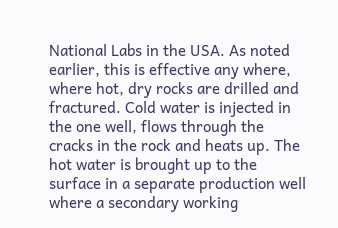National Labs in the USA. As noted earlier, this is effective any where, where hot, dry rocks are drilled and fractured. Cold water is injected in the one well, flows through the cracks in the rock and heats up. The hot water is brought up to the surface in a separate production well where a secondary working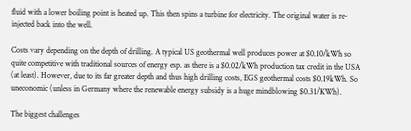fluid with a lower boiling point is heated up. This then spins a turbine for electricity. The original water is re-injected back into the well.

Costs vary depending on the depth of drilling. A typical US geothermal well produces power at $0.10/kWh so quite competitive with traditional sources of energy esp. as there is a $0.02/kWh production tax credit in the USA (at least). However, due to its far greater depth and thus high drilling costs, EGS geothermal costs $0.19kWh. So uneconomic (unless in Germany where the renewable energy subsidy is a huge mindblowing $0.31/KWh).

The biggest challenges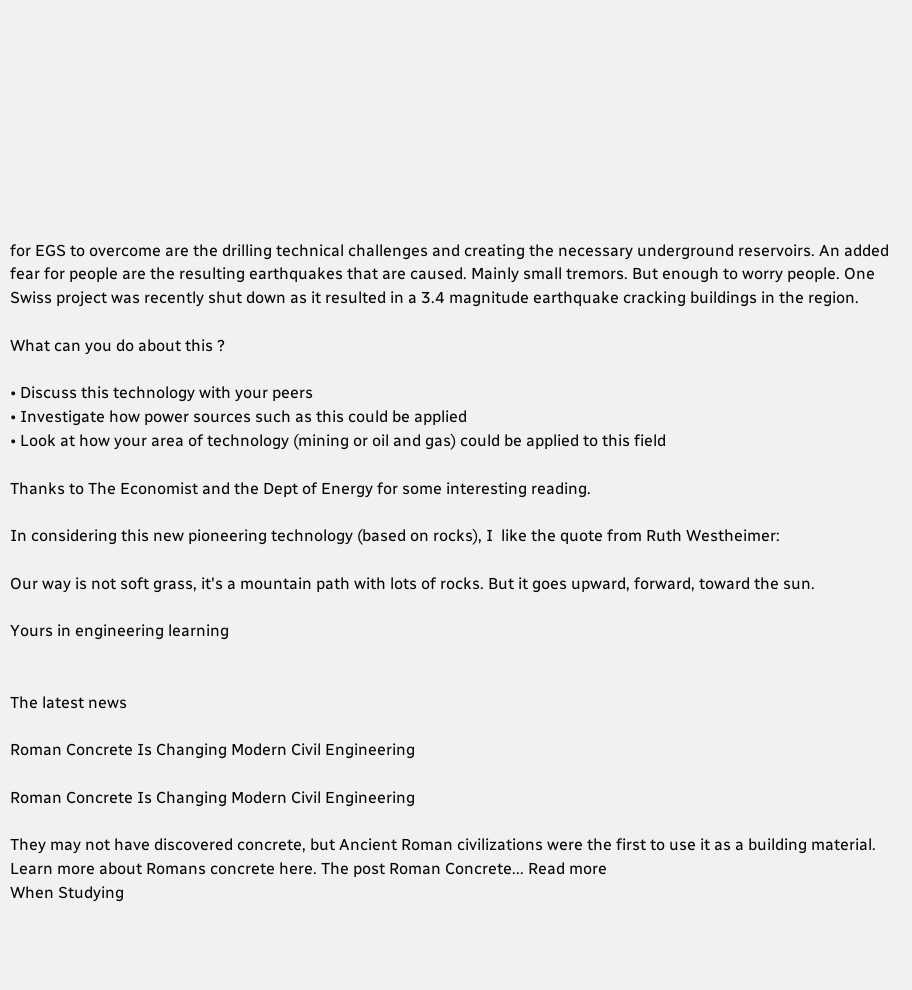for EGS to overcome are the drilling technical challenges and creating the necessary underground reservoirs. An added fear for people are the resulting earthquakes that are caused. Mainly small tremors. But enough to worry people. One Swiss project was recently shut down as it resulted in a 3.4 magnitude earthquake cracking buildings in the region.

What can you do about this ?

• Discuss this technology with your peers
• Investigate how power sources such as this could be applied
• Look at how your area of technology (mining or oil and gas) could be applied to this field

Thanks to The Economist and the Dept of Energy for some interesting reading.

In considering this new pioneering technology (based on rocks), I  like the quote from Ruth Westheimer:

Our way is not soft grass, it's a mountain path with lots of rocks. But it goes upward, forward, toward the sun.

Yours in engineering learning


The latest news

Roman Concrete Is Changing Modern Civil Engineering

Roman Concrete Is Changing Modern Civil Engineering

They may not have discovered concrete, but Ancient Roman civilizations were the first to use it as a building material. Learn more about Romans concrete here. The post Roman Concrete... Read more
When Studying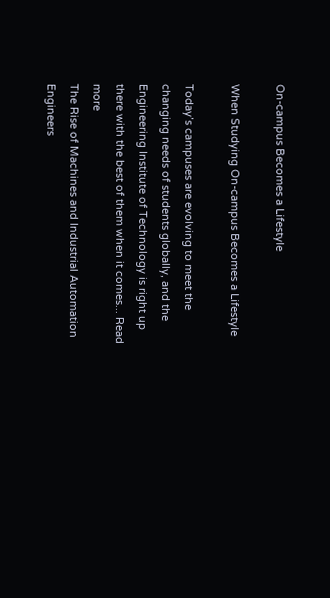On-campus Becomes a Lifestyle

When Studying On-campus Becomes a Lifestyle

Today’s campuses are evolving to meet the changing needs of students globally, and the Engineering Institute of Technology is right up there with the best of them when it comes... Read more
The Rise of Machines and Industrial Automation Engineers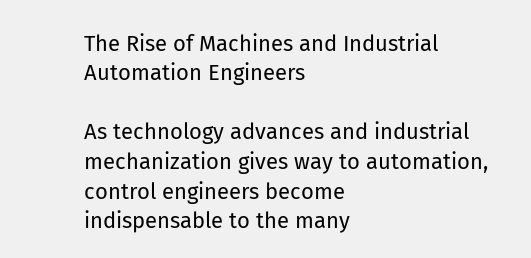The Rise of Machines and Industrial Automation Engineers

As technology advances and industrial mechanization gives way to automation, control engineers become indispensable to the many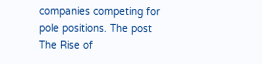companies competing for pole positions. The post The Rise of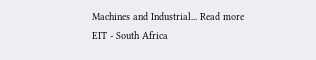Machines and Industrial... Read more
EIT - South Africa